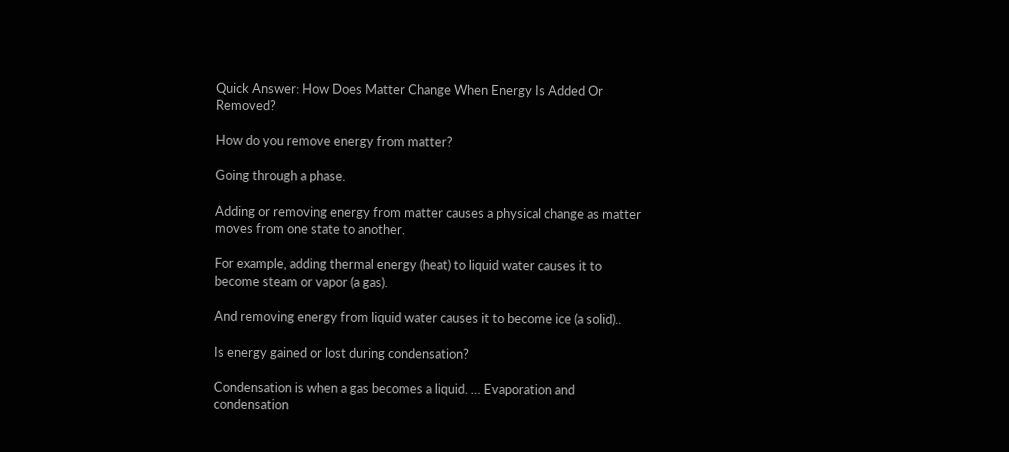Quick Answer: How Does Matter Change When Energy Is Added Or Removed?

How do you remove energy from matter?

Going through a phase.

Adding or removing energy from matter causes a physical change as matter moves from one state to another.

For example, adding thermal energy (heat) to liquid water causes it to become steam or vapor (a gas).

And removing energy from liquid water causes it to become ice (a solid)..

Is energy gained or lost during condensation?

Condensation is when a gas becomes a liquid. … Evaporation and condensation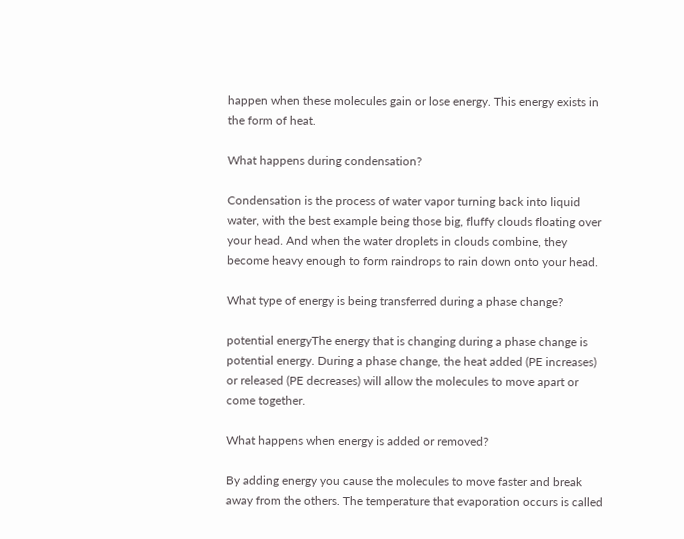happen when these molecules gain or lose energy. This energy exists in the form of heat.

What happens during condensation?

Condensation is the process of water vapor turning back into liquid water, with the best example being those big, fluffy clouds floating over your head. And when the water droplets in clouds combine, they become heavy enough to form raindrops to rain down onto your head.

What type of energy is being transferred during a phase change?

potential energyThe energy that is changing during a phase change is potential energy. During a phase change, the heat added (PE increases) or released (PE decreases) will allow the molecules to move apart or come together.

What happens when energy is added or removed?

By adding energy you cause the molecules to move faster and break away from the others. The temperature that evaporation occurs is called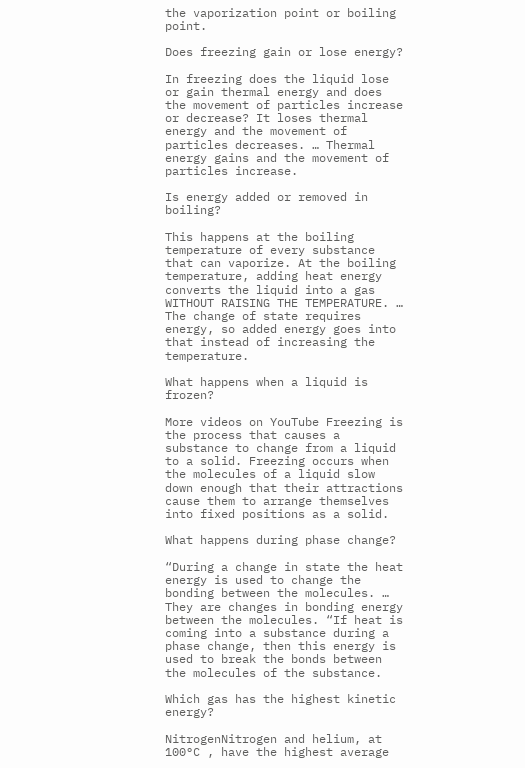the vaporization point or boiling point.

Does freezing gain or lose energy?

In freezing does the liquid lose or gain thermal energy and does the movement of particles increase or decrease? It loses thermal energy and the movement of particles decreases. … Thermal energy gains and the movement of particles increase.

Is energy added or removed in boiling?

This happens at the boiling temperature of every substance that can vaporize. At the boiling temperature, adding heat energy converts the liquid into a gas WITHOUT RAISING THE TEMPERATURE. … The change of state requires energy, so added energy goes into that instead of increasing the temperature.

What happens when a liquid is frozen?

More videos on YouTube Freezing is the process that causes a substance to change from a liquid to a solid. Freezing occurs when the molecules of a liquid slow down enough that their attractions cause them to arrange themselves into fixed positions as a solid.

What happens during phase change?

“During a change in state the heat energy is used to change the bonding between the molecules. … They are changes in bonding energy between the molecules. “If heat is coming into a substance during a phase change, then this energy is used to break the bonds between the molecules of the substance.

Which gas has the highest kinetic energy?

NitrogenNitrogen and helium, at 100°C , have the highest average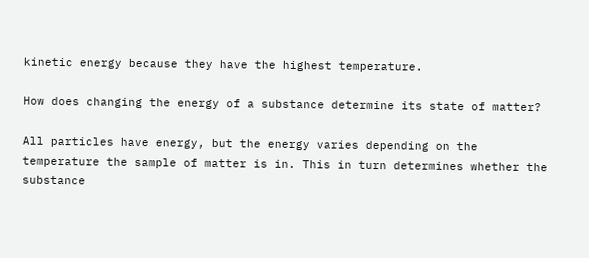kinetic energy because they have the highest temperature.

How does changing the energy of a substance determine its state of matter?

All particles have energy, but the energy varies depending on the temperature the sample of matter is in. This in turn determines whether the substance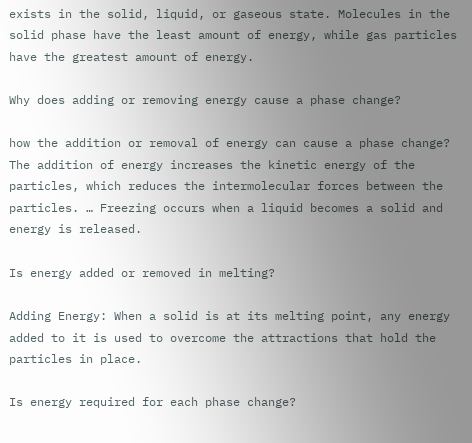exists in the solid, liquid, or gaseous state. Molecules in the solid phase have the least amount of energy, while gas particles have the greatest amount of energy.

Why does adding or removing energy cause a phase change?

how the addition or removal of energy can cause a phase change? The addition of energy increases the kinetic energy of the particles, which reduces the intermolecular forces between the particles. … Freezing occurs when a liquid becomes a solid and energy is released.

Is energy added or removed in melting?

Adding Energy: When a solid is at its melting point, any energy added to it is used to overcome the attractions that hold the particles in place.

Is energy required for each phase change?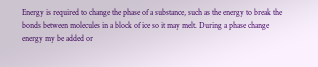Energy is required to change the phase of a substance, such as the energy to break the bonds between molecules in a block of ice so it may melt. During a phase change energy my be added or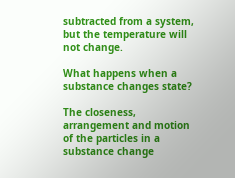subtracted from a system, but the temperature will not change.

What happens when a substance changes state?

The closeness, arrangement and motion of the particles in a substance change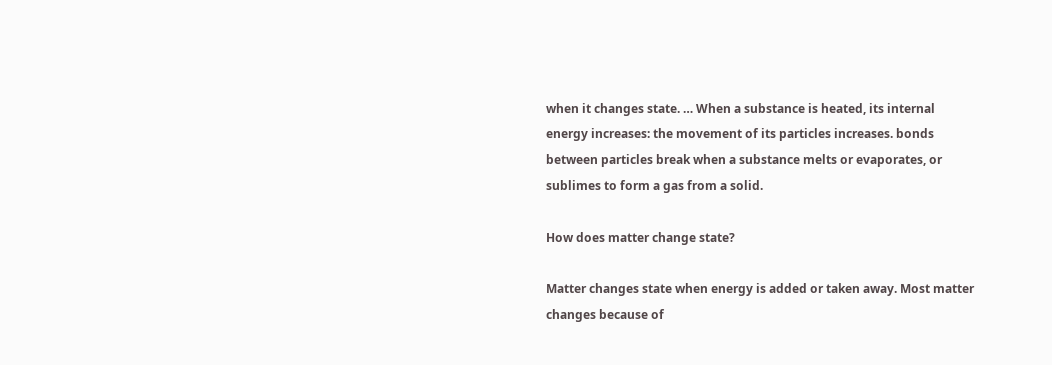when it changes state. … When a substance is heated, its internal energy increases: the movement of its particles increases. bonds between particles break when a substance melts or evaporates, or sublimes to form a gas from a solid.

How does matter change state?

Matter changes state when energy is added or taken away. Most matter changes because of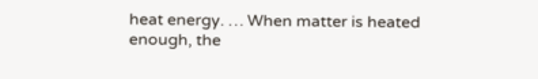heat energy. … When matter is heated enough, the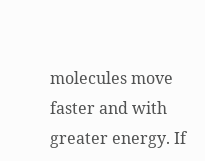molecules move faster and with greater energy. If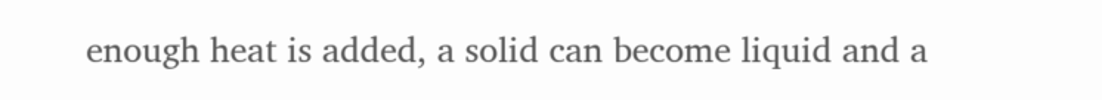enough heat is added, a solid can become liquid and a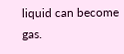liquid can become gas.